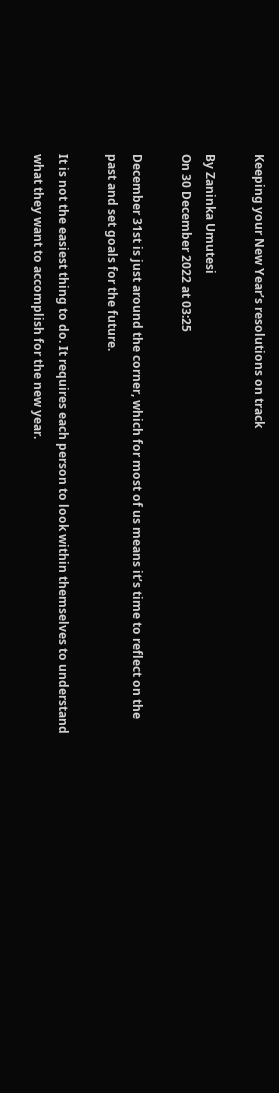Keeping your New Year’s resolutions on track

By Zaninka Umutesi
On 30 December 2022 at 03:25

December 31st is just around the corner, which for most of us means it’s time to reflect on the past and set goals for the future.

It is not the easiest thing to do. It requires each person to look within themselves to understand what they want to accomplish for the new year.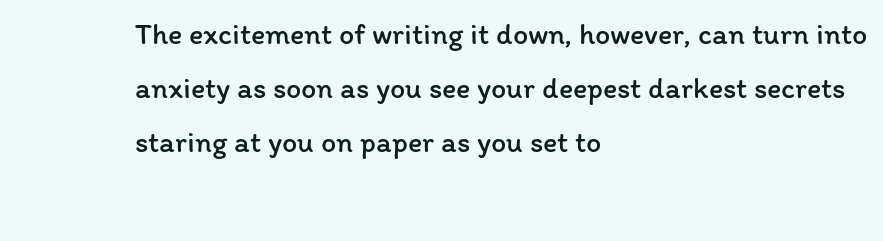The excitement of writing it down, however, can turn into anxiety as soon as you see your deepest darkest secrets staring at you on paper as you set to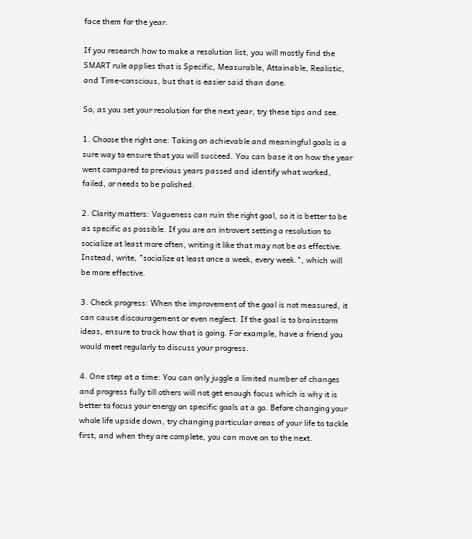face them for the year.

If you research how to make a resolution list, you will mostly find the SMART rule applies that is Specific, Measurable, Attainable, Realistic, and Time-conscious, but that is easier said than done.

So, as you set your resolution for the next year, try these tips and see.

1. Choose the right one: Taking on achievable and meaningful goals is a sure way to ensure that you will succeed. You can base it on how the year went compared to previous years passed and identify what worked, failed, or needs to be polished.

2. Clarity matters: Vagueness can ruin the right goal, so it is better to be as specific as possible. If you are an introvert setting a resolution to socialize at least more often, writing it like that may not be as effective. Instead, write, "socialize at least once a week, every week.", which will be more effective.

3. Check progress: When the improvement of the goal is not measured, it can cause discouragement or even neglect. If the goal is to brainstorm ideas, ensure to track how that is going. For example, have a friend you would meet regularly to discuss your progress.

4. One step at a time: You can only juggle a limited number of changes and progress fully till others will not get enough focus which is why it is better to focus your energy on specific goals at a go. Before changing your whole life upside down, try changing particular areas of your life to tackle first, and when they are complete, you can move on to the next.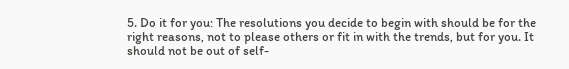5. Do it for you: The resolutions you decide to begin with should be for the right reasons, not to please others or fit in with the trends, but for you. It should not be out of self-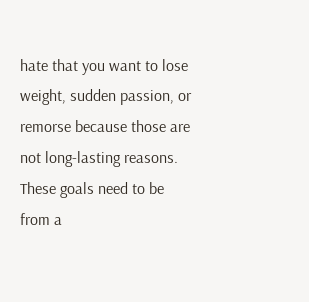hate that you want to lose weight, sudden passion, or remorse because those are not long-lasting reasons. These goals need to be from a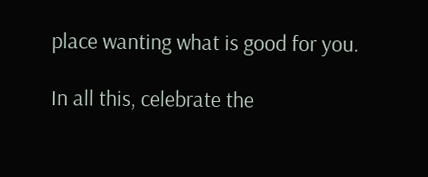place wanting what is good for you.

In all this, celebrate the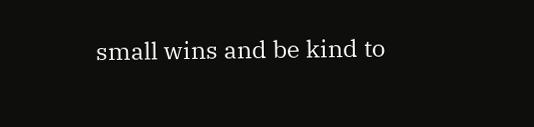small wins and be kind to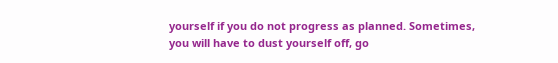yourself if you do not progress as planned. Sometimes, you will have to dust yourself off, go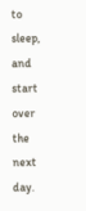to sleep, and start over the next day.